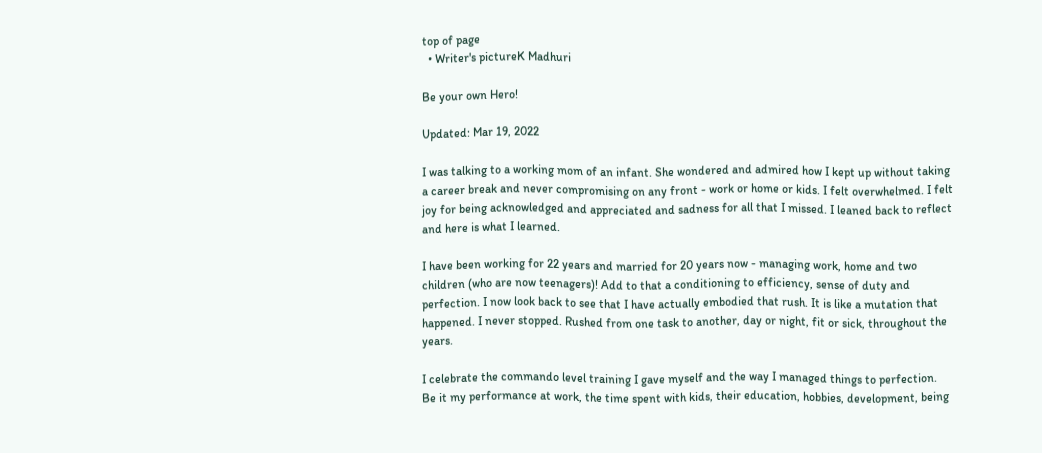top of page
  • Writer's pictureK Madhuri

Be your own Hero!

Updated: Mar 19, 2022

I was talking to a working mom of an infant. She wondered and admired how I kept up without taking a career break and never compromising on any front - work or home or kids. I felt overwhelmed. I felt joy for being acknowledged and appreciated and sadness for all that I missed. I leaned back to reflect and here is what I learned.

I have been working for 22 years and married for 20 years now - managing work, home and two children (who are now teenagers)! Add to that a conditioning to efficiency, sense of duty and perfection. I now look back to see that I have actually embodied that rush. It is like a mutation that happened. I never stopped. Rushed from one task to another, day or night, fit or sick, throughout the years.

I celebrate the commando level training I gave myself and the way I managed things to perfection. Be it my performance at work, the time spent with kids, their education, hobbies, development, being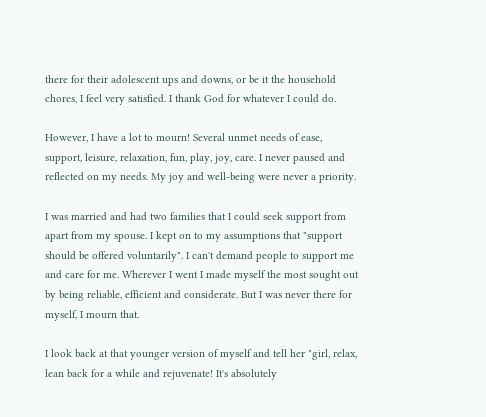there for their adolescent ups and downs, or be it the household chores, I feel very satisfied. I thank God for whatever I could do.

However, I have a lot to mourn! Several unmet needs of ease, support, leisure, relaxation, fun, play, joy, care. I never paused and reflected on my needs. My joy and well-being were never a priority.

I was married and had two families that I could seek support from apart from my spouse. I kept on to my assumptions that "support should be offered voluntarily". I can't demand people to support me and care for me. Wherever I went I made myself the most sought out by being reliable, efficient and considerate. But I was never there for myself, I mourn that.

I look back at that younger version of myself and tell her "girl, relax, lean back for a while and rejuvenate! It's absolutely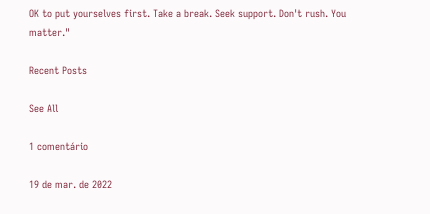OK to put yourselves first. Take a break. Seek support. Don't rush. You matter."

Recent Posts

See All

1 comentário

19 de mar. de 2022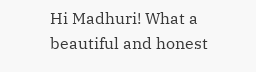Hi Madhuri! What a beautiful and honest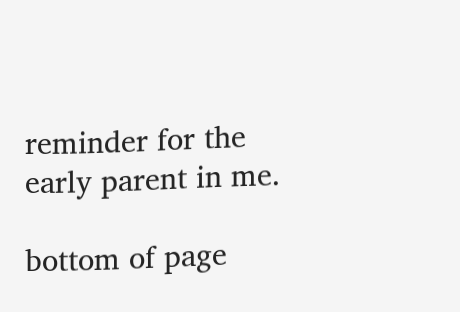reminder for the early parent in me.

bottom of page